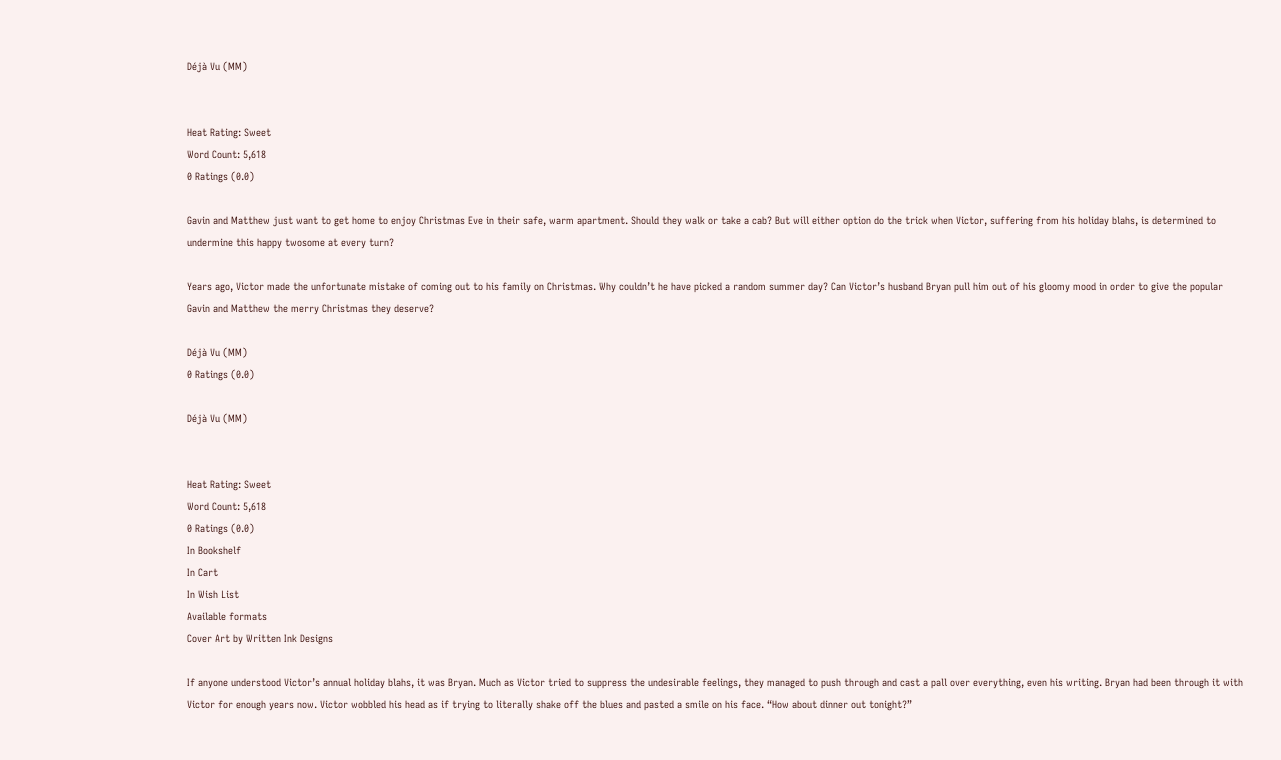Déjà Vu (MM)


Heat Rating: Sweet
Word Count: 5,618
0 Ratings (0.0)

Gavin and Matthew just want to get home to enjoy Christmas Eve in their safe, warm apartment. Should they walk or take a cab? But will either option do the trick when Victor, suffering from his holiday blahs, is determined to undermine this happy twosome at every turn?

Years ago, Victor made the unfortunate mistake of coming out to his family on Christmas. Why couldn’t he have picked a random summer day? Can Victor’s husband Bryan pull him out of his gloomy mood in order to give the popular Gavin and Matthew the merry Christmas they deserve?

Déjà Vu (MM)
0 Ratings (0.0)

Déjà Vu (MM)


Heat Rating: Sweet
Word Count: 5,618
0 Ratings (0.0)
In Bookshelf
In Cart
In Wish List
Available formats
Cover Art by Written Ink Designs

If anyone understood Victor’s annual holiday blahs, it was Bryan. Much as Victor tried to suppress the undesirable feelings, they managed to push through and cast a pall over everything, even his writing. Bryan had been through it with Victor for enough years now. Victor wobbled his head as if trying to literally shake off the blues and pasted a smile on his face. “How about dinner out tonight?”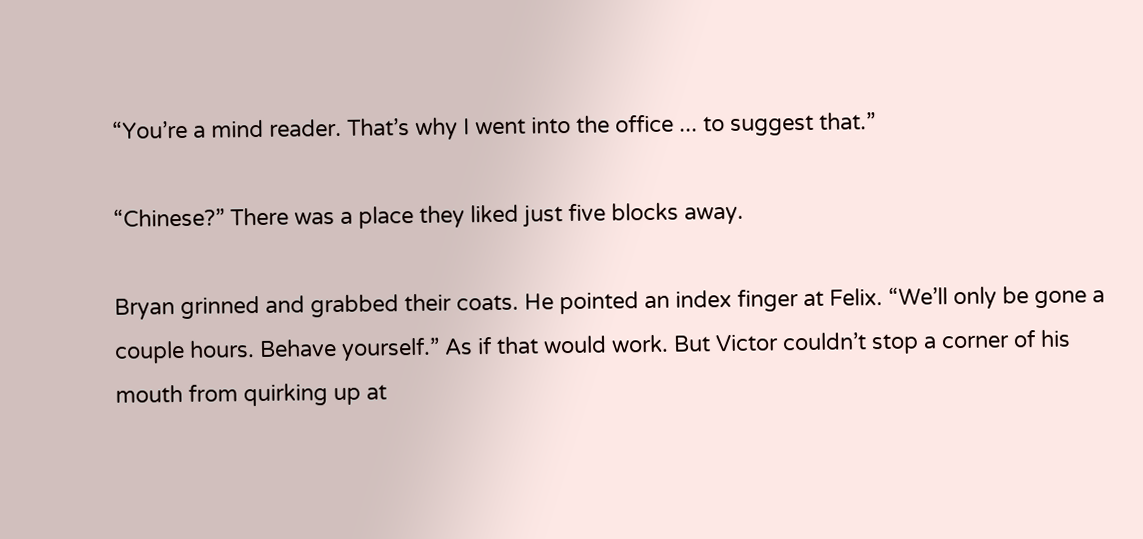“You’re a mind reader. That’s why I went into the office ... to suggest that.”

“Chinese?” There was a place they liked just five blocks away.

Bryan grinned and grabbed their coats. He pointed an index finger at Felix. “We’ll only be gone a couple hours. Behave yourself.” As if that would work. But Victor couldn’t stop a corner of his mouth from quirking up at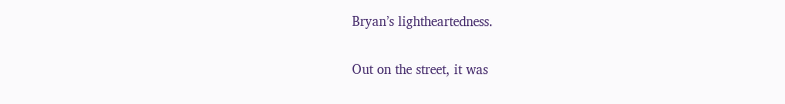Bryan’s lightheartedness.

Out on the street, it was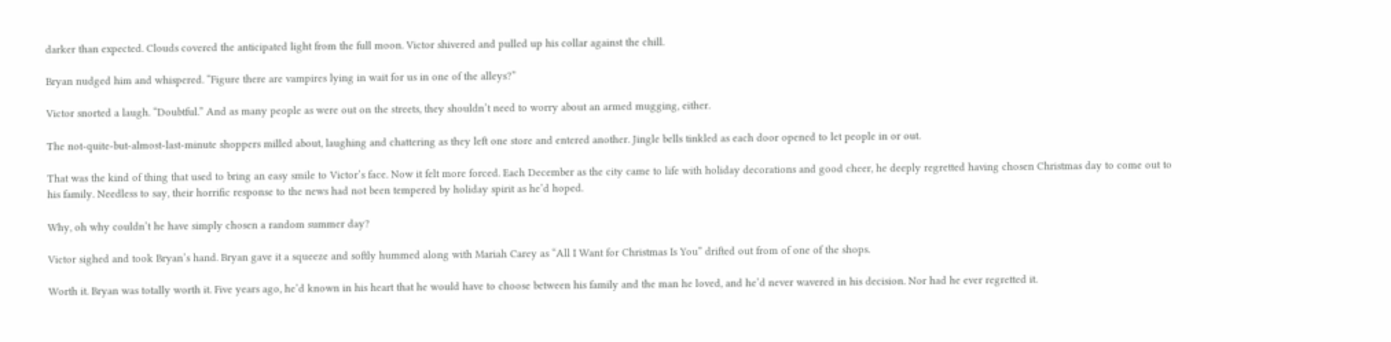darker than expected. Clouds covered the anticipated light from the full moon. Victor shivered and pulled up his collar against the chill.

Bryan nudged him and whispered. “Figure there are vampires lying in wait for us in one of the alleys?”

Victor snorted a laugh. “Doubtful.” And as many people as were out on the streets, they shouldn’t need to worry about an armed mugging, either.

The not-quite-but-almost-last-minute shoppers milled about, laughing and chattering as they left one store and entered another. Jingle bells tinkled as each door opened to let people in or out.

That was the kind of thing that used to bring an easy smile to Victor’s face. Now it felt more forced. Each December as the city came to life with holiday decorations and good cheer, he deeply regretted having chosen Christmas day to come out to his family. Needless to say, their horrific response to the news had not been tempered by holiday spirit as he’d hoped.

Why, oh why couldn’t he have simply chosen a random summer day?

Victor sighed and took Bryan’s hand. Bryan gave it a squeeze and softly hummed along with Mariah Carey as “All I Want for Christmas Is You” drifted out from of one of the shops.

Worth it. Bryan was totally worth it. Five years ago, he’d known in his heart that he would have to choose between his family and the man he loved, and he’d never wavered in his decision. Nor had he ever regretted it.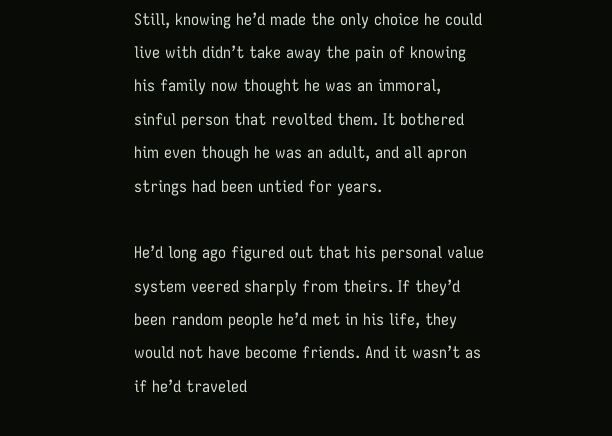Still, knowing he’d made the only choice he could live with didn’t take away the pain of knowing his family now thought he was an immoral, sinful person that revolted them. It bothered him even though he was an adult, and all apron strings had been untied for years.

He’d long ago figured out that his personal value system veered sharply from theirs. If they’d been random people he’d met in his life, they would not have become friends. And it wasn’t as if he’d traveled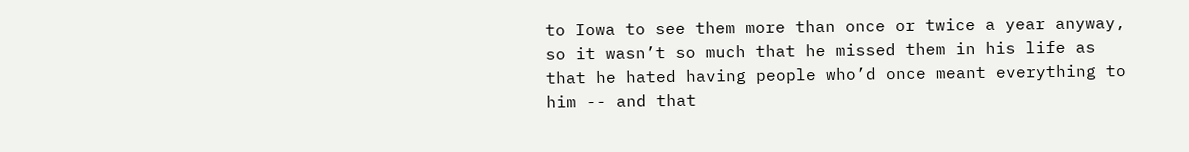to Iowa to see them more than once or twice a year anyway, so it wasn’t so much that he missed them in his life as that he hated having people who’d once meant everything to him -- and that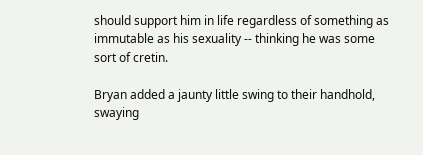should support him in life regardless of something as immutable as his sexuality -- thinking he was some sort of cretin.

Bryan added a jaunty little swing to their handhold, swaying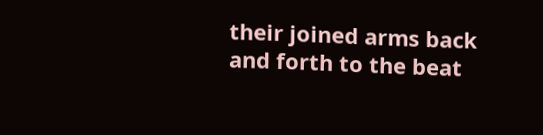their joined arms back and forth to the beat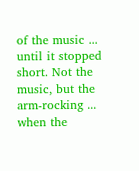of the music ... until it stopped short. Not the music, but the arm-rocking ... when the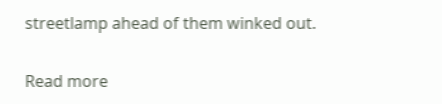streetlamp ahead of them winked out.

Read more